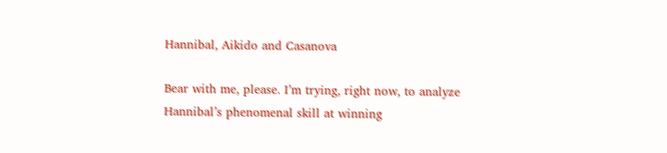Hannibal, Aikido and Casanova

Bear with me, please. I’m trying, right now, to analyze Hannibal’s phenomenal skill at winning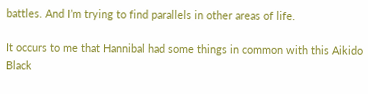battles. And I’m trying to find parallels in other areas of life.

It occurs to me that Hannibal had some things in common with this Aikido Black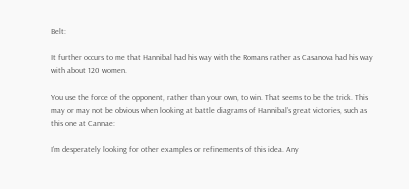Belt:

It further occurs to me that Hannibal had his way with the Romans rather as Casanova had his way with about 120 women.

You use the force of the opponent, rather than your own, to win. That seems to be the trick. This may or may not be obvious when looking at battle diagrams of Hannibal’s great victories, such as this one at Cannae:

I’m desperately looking for other examples or refinements of this idea. Any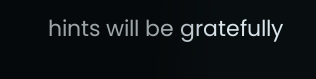hints will be gratefully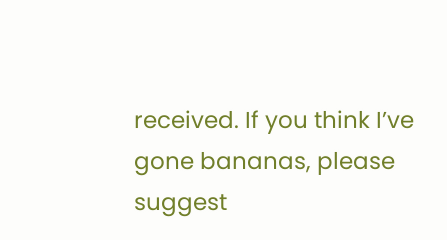received. If you think I’ve gone bananas, please suggest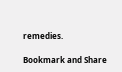remedies.

Bookmark and Share